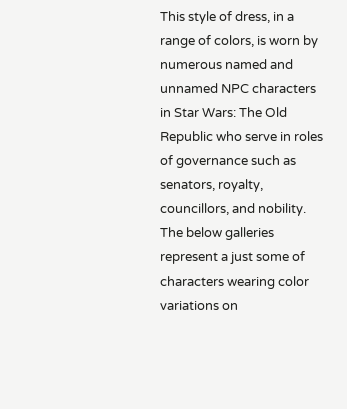This style of dress, in a range of colors, is worn by numerous named and unnamed NPC characters in Star Wars: The Old Republic who serve in roles of governance such as senators, royalty, councillors, and nobility. The below galleries represent a just some of characters wearing color variations on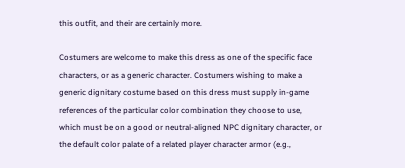this outfit, and their are certainly more.

Costumers are welcome to make this dress as one of the specific face characters, or as a generic character. Costumers wishing to make a generic dignitary costume based on this dress must supply in-game references of the particular color combination they choose to use, which must be on a good or neutral-aligned NPC dignitary character, or the default color palate of a related player character armor (e.g.,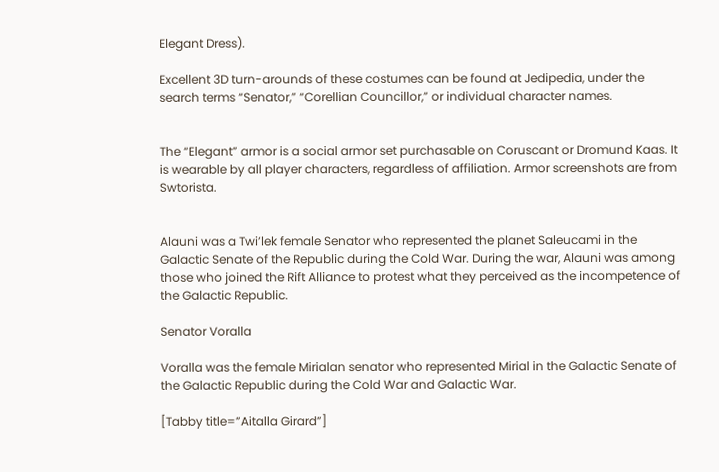Elegant Dress).

Excellent 3D turn-arounds of these costumes can be found at Jedipedia, under the search terms “Senator,” “Corellian Councillor,” or individual character names.


The “Elegant” armor is a social armor set purchasable on Coruscant or Dromund Kaas. It is wearable by all player characters, regardless of affiliation. Armor screenshots are from Swtorista.


Alauni was a Twi’lek female Senator who represented the planet Saleucami in the Galactic Senate of the Republic during the Cold War. During the war, Alauni was among those who joined the Rift Alliance to protest what they perceived as the incompetence of the Galactic Republic.

Senator Voralla

Voralla was the female Mirialan senator who represented Mirial in the Galactic Senate of the Galactic Republic during the Cold War and Galactic War.

[Tabby title=”Aitalla Girard”]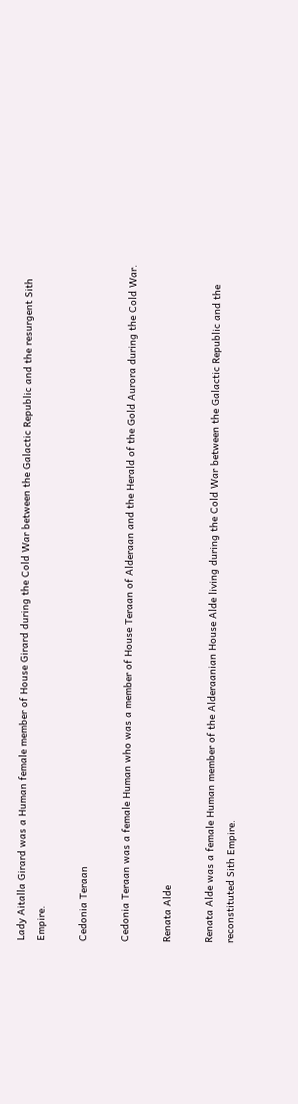Lady Aitalla Girard was a Human female member of House Girard during the Cold War between the Galactic Republic and the resurgent Sith Empire.

Cedonia Teraan

Cedonia Teraan was a female Human who was a member of House Teraan of Alderaan and the Herald of the Gold Aurora during the Cold War.

Renata Alde

Renata Alde was a female Human member of the Alderaanian House Alde living during the Cold War between the Galactic Republic and the reconstituted Sith Empire.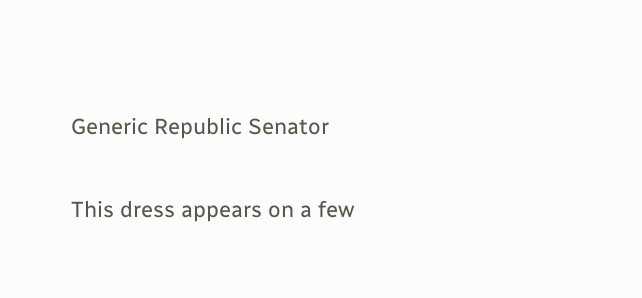Generic Republic Senator

This dress appears on a few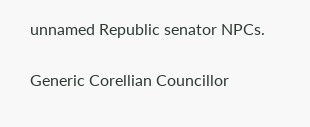unnamed Republic senator NPCs.

Generic Corellian Councillor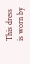This dress is worn by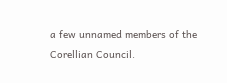a few unnamed members of the Corellian Council.